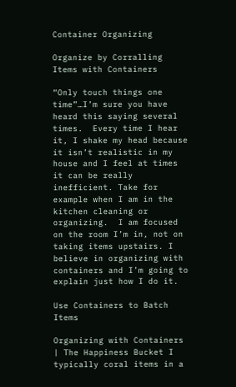Container Organizing

Organize by Corralling Items with Containers

“Only touch things one time”…I’m sure you have heard this saying several times.  Every time I hear it, I shake my head because it isn’t realistic in my house and I feel at times it can be really inefficient. Take for example when I am in the kitchen cleaning or organizing.  I am focused on the room I’m in, not on taking items upstairs. I believe in organizing with containers and I’m going to explain just how I do it.

Use Containers to Batch Items

Organizing with Containers | The Happiness Bucket I typically coral items in a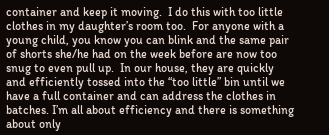container and keep it moving.  I do this with too little clothes in my daughter’s room too.  For anyone with a young child, you know you can blink and the same pair of shorts she/he had on the week before are now too snug to even pull up.  In our house, they are quickly and efficiently tossed into the “too little” bin until we have a full container and can address the clothes in batches. I’m all about efficiency and there is something about only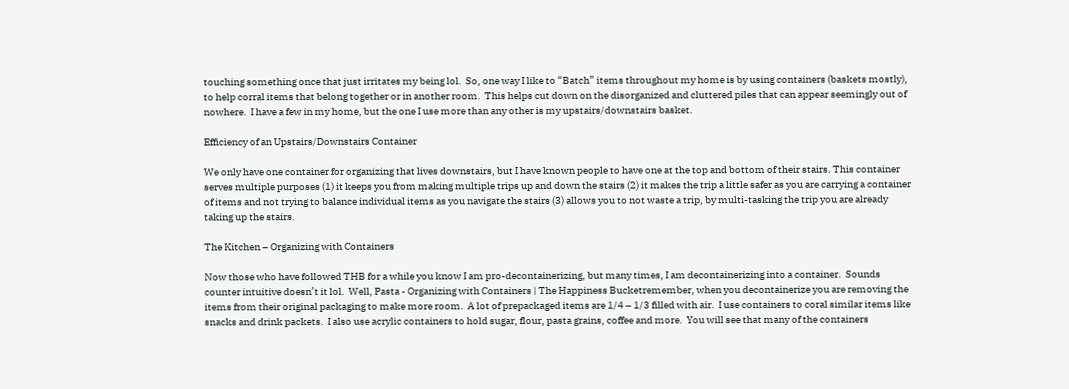touching something once that just irritates my being lol.  So, one way I like to “Batch” items throughout my home is by using containers (baskets mostly), to help corral items that belong together or in another room.  This helps cut down on the disorganized and cluttered piles that can appear seemingly out of nowhere.  I have a few in my home, but the one I use more than any other is my upstairs/downstairs basket.

Efficiency of an Upstairs/Downstairs Container

We only have one container for organizing that lives downstairs, but I have known people to have one at the top and bottom of their stairs. This container serves multiple purposes (1) it keeps you from making multiple trips up and down the stairs (2) it makes the trip a little safer as you are carrying a container of items and not trying to balance individual items as you navigate the stairs (3) allows you to not waste a trip, by multi-tasking the trip you are already taking up the stairs.

The Kitchen – Organizing with Containers

Now those who have followed THB for a while you know I am pro-decontainerizing, but many times, I am decontainerizing into a container.  Sounds counter intuitive doesn’t it lol.  Well, Pasta - Organizing with Containers | The Happiness Bucketremember, when you decontainerize you are removing the items from their original packaging to make more room.  A lot of prepackaged items are 1/4 – 1/3 filled with air.  I use containers to coral similar items like snacks and drink packets.  I also use acrylic containers to hold sugar, flour, pasta grains, coffee and more.  You will see that many of the containers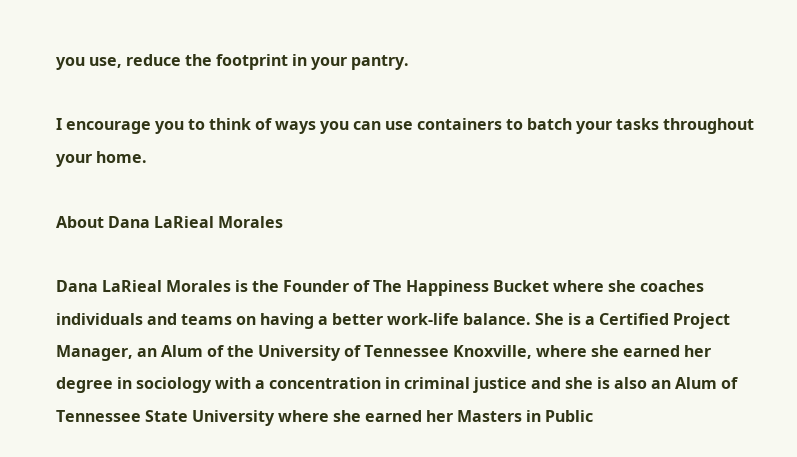you use, reduce the footprint in your pantry.

I encourage you to think of ways you can use containers to batch your tasks throughout your home.

About Dana LaRieal Morales

Dana LaRieal Morales is the Founder of The Happiness Bucket where she coaches individuals and teams on having a better work-life balance. She is a Certified Project Manager, an Alum of the University of Tennessee Knoxville, where she earned her degree in sociology with a concentration in criminal justice and she is also an Alum of Tennessee State University where she earned her Masters in Public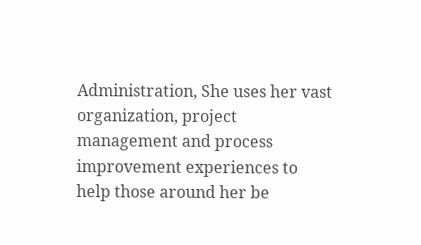Administration, She uses her vast organization, project management and process improvement experiences to help those around her be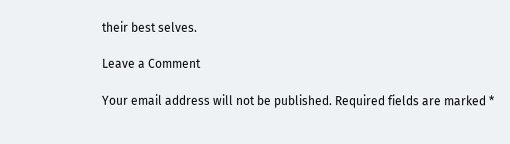their best selves.

Leave a Comment

Your email address will not be published. Required fields are marked *